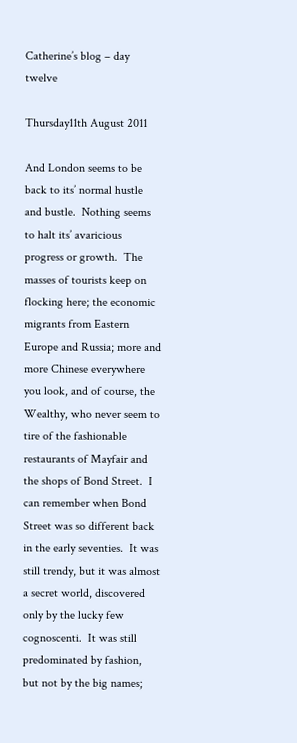Catherine’s blog – day twelve

Thursday11th August 2011

And London seems to be back to its’ normal hustle and bustle.  Nothing seems to halt its’ avaricious progress or growth.  The masses of tourists keep on flocking here; the economic migrants from Eastern Europe and Russia; more and more Chinese everywhere you look, and of course, the Wealthy, who never seem to tire of the fashionable restaurants of Mayfair and the shops of Bond Street.  I can remember when Bond Street was so different back in the early seventies.  It was still trendy, but it was almost a secret world, discovered only by the lucky few cognoscenti.  It was still predominated by fashion, but not by the big names;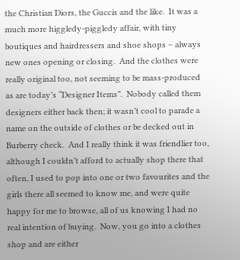the Christian Diors, the Guccis and the like.  It was a much more higgledy-piggledy affair, with tiny boutiques and hairdressers and shoe shops – always new ones opening or closing.  And the clothes were really original too, not seeming to be mass-produced as are today’s “Designer Items”.  Nobody called them designers either back then; it wasn’t cool to parade a name on the outside of clothes or be decked out in Burberry check.  And I really think it was friendlier too, although I couldn’t afford to actually shop there that often, I used to pop into one or two favourites and the girls there all seemed to know me, and were quite happy for me to browse, all of us knowing I had no real intention of buying.  Now, you go into a clothes shop and are either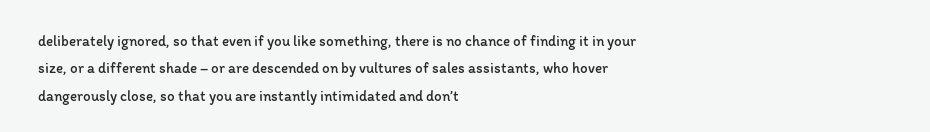deliberately ignored, so that even if you like something, there is no chance of finding it in your size, or a different shade – or are descended on by vultures of sales assistants, who hover dangerously close, so that you are instantly intimidated and don’t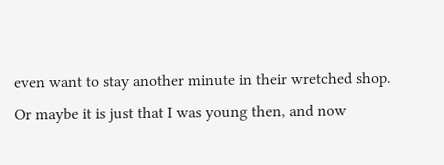even want to stay another minute in their wretched shop.   Or maybe it is just that I was young then, and now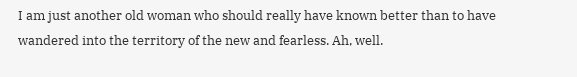I am just another old woman who should really have known better than to have wandered into the territory of the new and fearless. Ah, well.